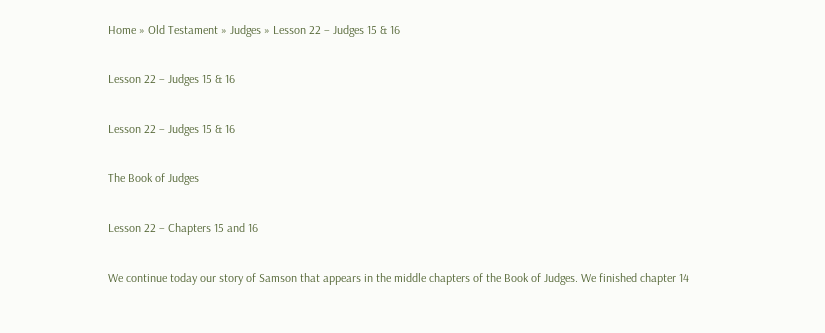Home » Old Testament » Judges » Lesson 22 – Judges 15 & 16

Lesson 22 – Judges 15 & 16

Lesson 22 – Judges 15 & 16

The Book of Judges

Lesson 22 – Chapters 15 and 16

We continue today our story of Samson that appears in the middle chapters of the Book of Judges. We finished chapter 14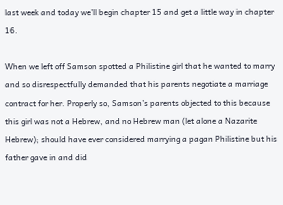last week and today we’ll begin chapter 15 and get a little way in chapter 16.

When we left off Samson spotted a Philistine girl that he wanted to marry and so disrespectfully demanded that his parents negotiate a marriage contract for her. Properly so, Samson’s parents objected to this because this girl was not a Hebrew, and no Hebrew man (let alone a Nazarite Hebrew); should have ever considered marrying a pagan Philistine but his father gave in and did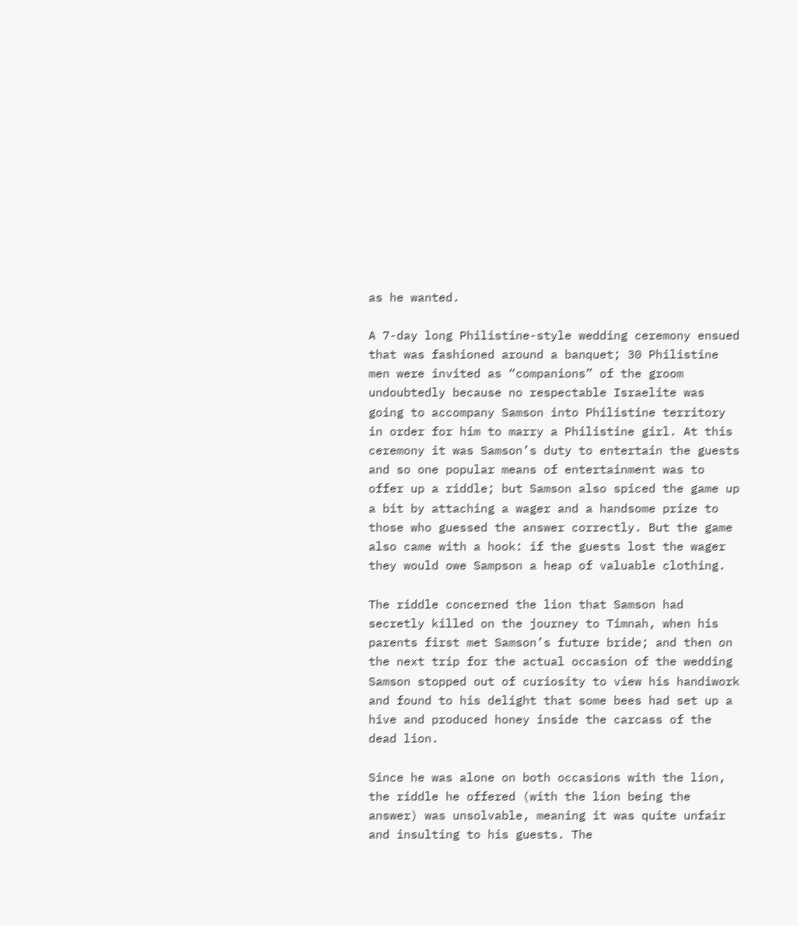as he wanted.

A 7-day long Philistine-style wedding ceremony ensued that was fashioned around a banquet; 30 Philistine men were invited as “companions” of the groom undoubtedly because no respectable Israelite was going to accompany Samson into Philistine territory in order for him to marry a Philistine girl. At this ceremony it was Samson’s duty to entertain the guests and so one popular means of entertainment was to offer up a riddle; but Samson also spiced the game up a bit by attaching a wager and a handsome prize to those who guessed the answer correctly. But the game also came with a hook: if the guests lost the wager they would owe Sampson a heap of valuable clothing.

The riddle concerned the lion that Samson had secretly killed on the journey to Timnah, when his parents first met Samson’s future bride; and then on the next trip for the actual occasion of the wedding Samson stopped out of curiosity to view his handiwork and found to his delight that some bees had set up a hive and produced honey inside the carcass of the dead lion.

Since he was alone on both occasions with the lion, the riddle he offered (with the lion being the answer) was unsolvable, meaning it was quite unfair and insulting to his guests. The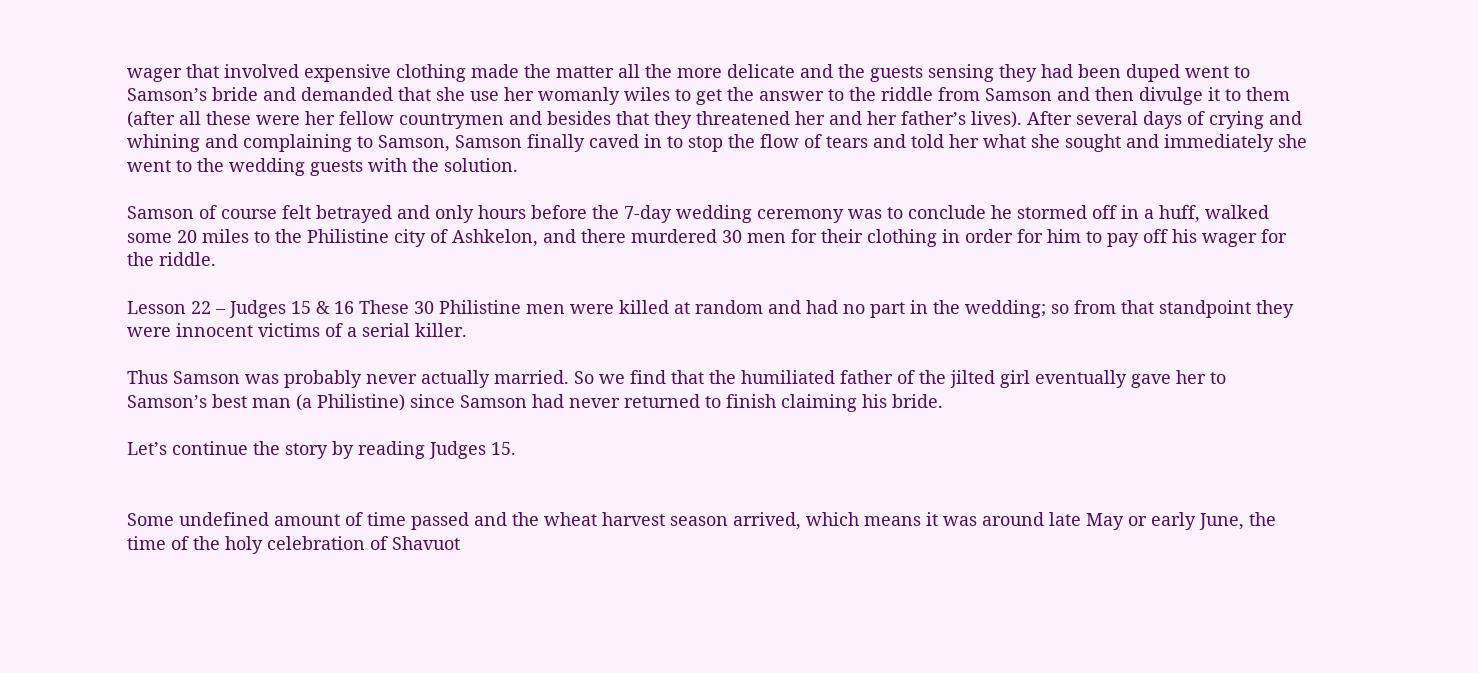wager that involved expensive clothing made the matter all the more delicate and the guests sensing they had been duped went to Samson’s bride and demanded that she use her womanly wiles to get the answer to the riddle from Samson and then divulge it to them (after all these were her fellow countrymen and besides that they threatened her and her father’s lives). After several days of crying and whining and complaining to Samson, Samson finally caved in to stop the flow of tears and told her what she sought and immediately she went to the wedding guests with the solution.

Samson of course felt betrayed and only hours before the 7-day wedding ceremony was to conclude he stormed off in a huff, walked some 20 miles to the Philistine city of Ashkelon, and there murdered 30 men for their clothing in order for him to pay off his wager for the riddle.

Lesson 22 – Judges 15 & 16 These 30 Philistine men were killed at random and had no part in the wedding; so from that standpoint they were innocent victims of a serial killer.

Thus Samson was probably never actually married. So we find that the humiliated father of the jilted girl eventually gave her to Samson’s best man (a Philistine) since Samson had never returned to finish claiming his bride.

Let’s continue the story by reading Judges 15.


Some undefined amount of time passed and the wheat harvest season arrived, which means it was around late May or early June, the time of the holy celebration of Shavuot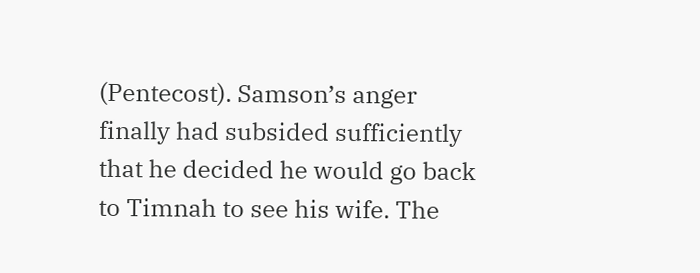(Pentecost). Samson’s anger finally had subsided sufficiently that he decided he would go back to Timnah to see his wife. The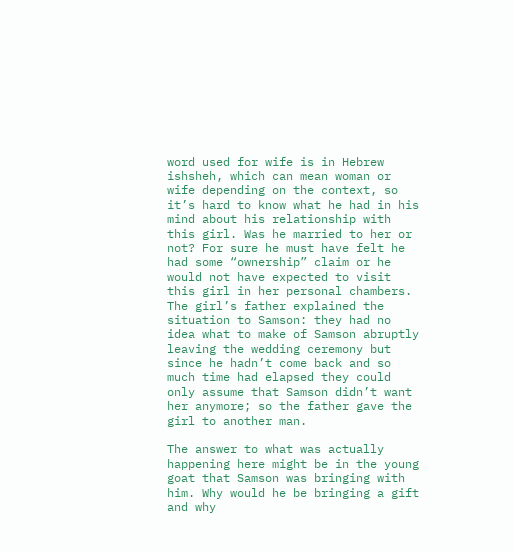word used for wife is in Hebrew ishsheh, which can mean woman or wife depending on the context, so it’s hard to know what he had in his mind about his relationship with this girl. Was he married to her or not? For sure he must have felt he had some “ownership” claim or he would not have expected to visit this girl in her personal chambers. The girl’s father explained the situation to Samson: they had no idea what to make of Samson abruptly leaving the wedding ceremony but since he hadn’t come back and so much time had elapsed they could only assume that Samson didn’t want her anymore; so the father gave the girl to another man.

The answer to what was actually happening here might be in the young goat that Samson was bringing with him. Why would he be bringing a gift and why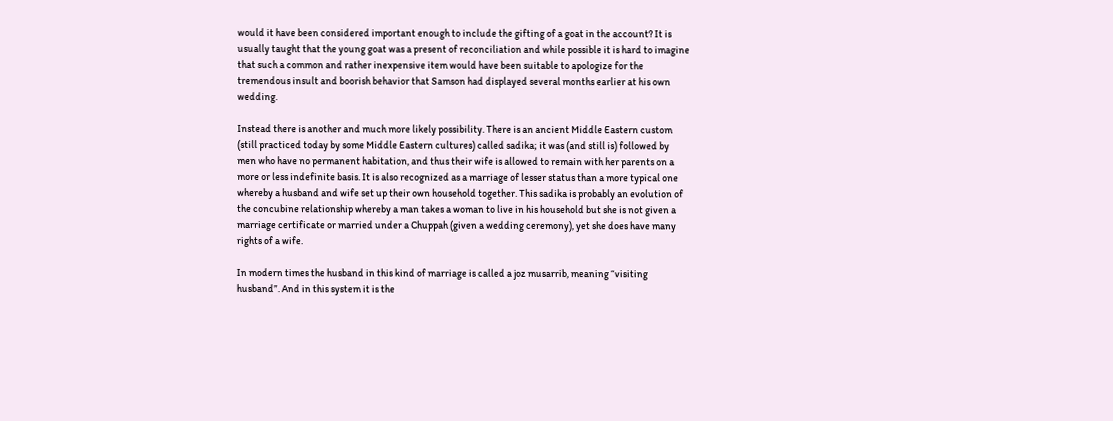would it have been considered important enough to include the gifting of a goat in the account? It is usually taught that the young goat was a present of reconciliation and while possible it is hard to imagine that such a common and rather inexpensive item would have been suitable to apologize for the tremendous insult and boorish behavior that Samson had displayed several months earlier at his own wedding.

Instead there is another and much more likely possibility. There is an ancient Middle Eastern custom (still practiced today by some Middle Eastern cultures) called sadika; it was (and still is) followed by men who have no permanent habitation, and thus their wife is allowed to remain with her parents on a more or less indefinite basis. It is also recognized as a marriage of lesser status than a more typical one whereby a husband and wife set up their own household together. This sadika is probably an evolution of the concubine relationship whereby a man takes a woman to live in his household but she is not given a marriage certificate or married under a Chuppah (given a wedding ceremony), yet she does have many rights of a wife.

In modern times the husband in this kind of marriage is called a joz musarrib, meaning “visiting husband”. And in this system it is the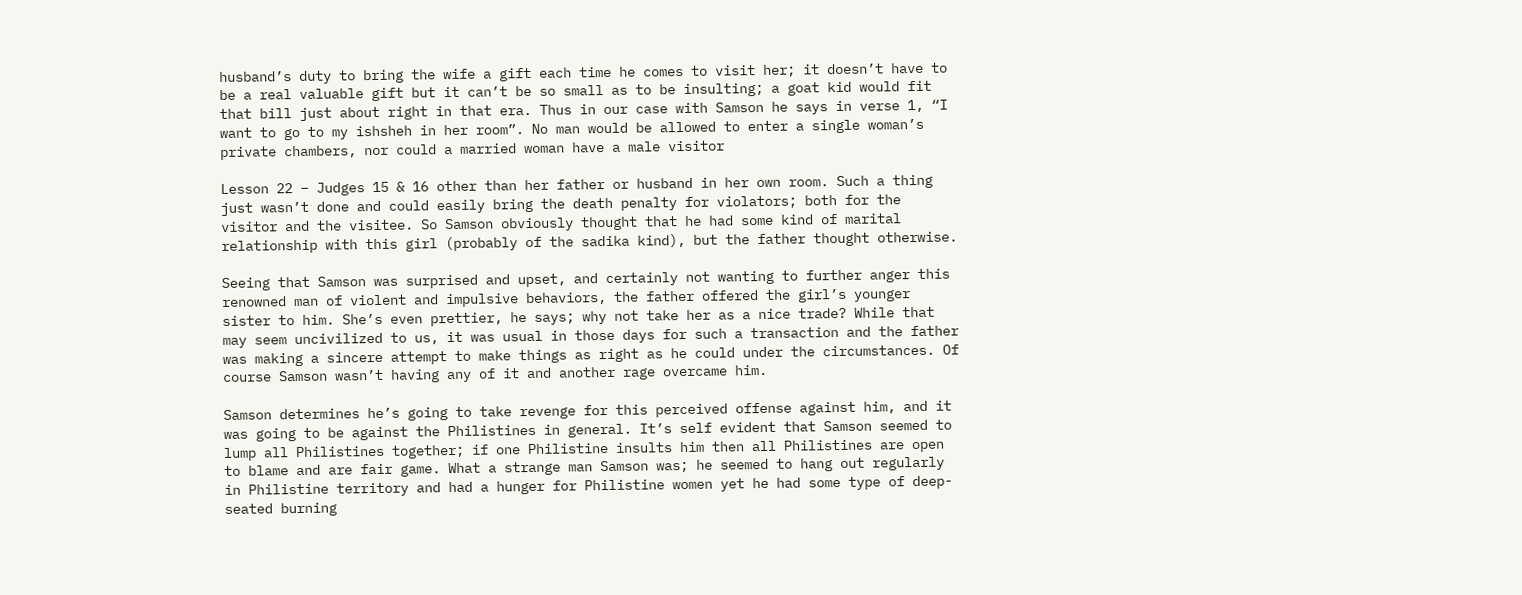husband’s duty to bring the wife a gift each time he comes to visit her; it doesn’t have to be a real valuable gift but it can’t be so small as to be insulting; a goat kid would fit that bill just about right in that era. Thus in our case with Samson he says in verse 1, “I want to go to my ishsheh in her room”. No man would be allowed to enter a single woman’s private chambers, nor could a married woman have a male visitor

Lesson 22 – Judges 15 & 16 other than her father or husband in her own room. Such a thing just wasn’t done and could easily bring the death penalty for violators; both for the visitor and the visitee. So Samson obviously thought that he had some kind of marital relationship with this girl (probably of the sadika kind), but the father thought otherwise.

Seeing that Samson was surprised and upset, and certainly not wanting to further anger this renowned man of violent and impulsive behaviors, the father offered the girl’s younger sister to him. She’s even prettier, he says; why not take her as a nice trade? While that may seem uncivilized to us, it was usual in those days for such a transaction and the father was making a sincere attempt to make things as right as he could under the circumstances. Of course Samson wasn’t having any of it and another rage overcame him.

Samson determines he’s going to take revenge for this perceived offense against him, and it was going to be against the Philistines in general. It’s self evident that Samson seemed to lump all Philistines together; if one Philistine insults him then all Philistines are open to blame and are fair game. What a strange man Samson was; he seemed to hang out regularly in Philistine territory and had a hunger for Philistine women yet he had some type of deep-seated burning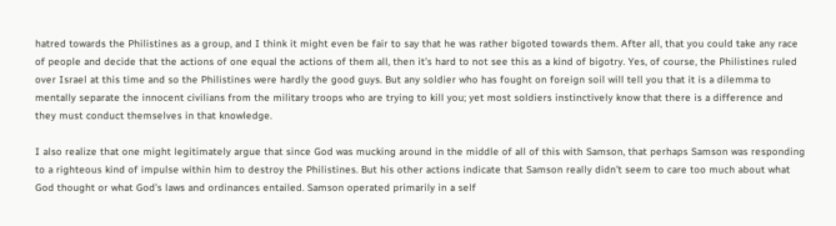hatred towards the Philistines as a group, and I think it might even be fair to say that he was rather bigoted towards them. After all, that you could take any race of people and decide that the actions of one equal the actions of them all, then it’s hard to not see this as a kind of bigotry. Yes, of course, the Philistines ruled over Israel at this time and so the Philistines were hardly the good guys. But any soldier who has fought on foreign soil will tell you that it is a dilemma to mentally separate the innocent civilians from the military troops who are trying to kill you; yet most soldiers instinctively know that there is a difference and they must conduct themselves in that knowledge.

I also realize that one might legitimately argue that since God was mucking around in the middle of all of this with Samson, that perhaps Samson was responding to a righteous kind of impulse within him to destroy the Philistines. But his other actions indicate that Samson really didn’t seem to care too much about what God thought or what God’s laws and ordinances entailed. Samson operated primarily in a self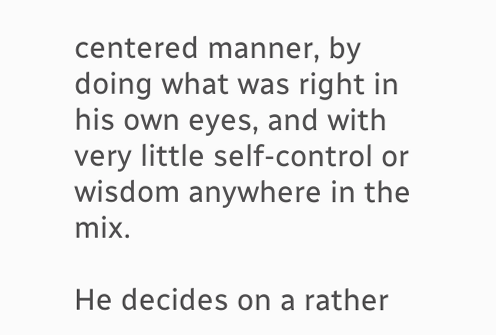centered manner, by doing what was right in his own eyes, and with very little self-control or wisdom anywhere in the mix.

He decides on a rather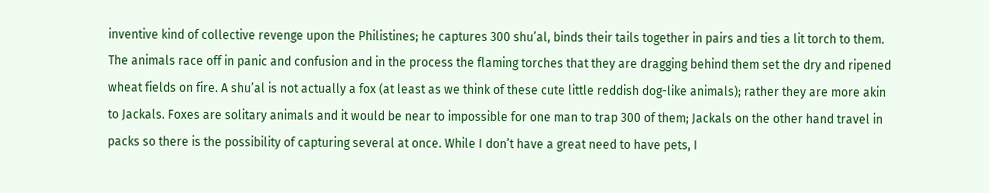inventive kind of collective revenge upon the Philistines; he captures 300 shu’al, binds their tails together in pairs and ties a lit torch to them. The animals race off in panic and confusion and in the process the flaming torches that they are dragging behind them set the dry and ripened wheat fields on fire. A shu’al is not actually a fox (at least as we think of these cute little reddish dog-like animals); rather they are more akin to Jackals. Foxes are solitary animals and it would be near to impossible for one man to trap 300 of them; Jackals on the other hand travel in packs so there is the possibility of capturing several at once. While I don’t have a great need to have pets, I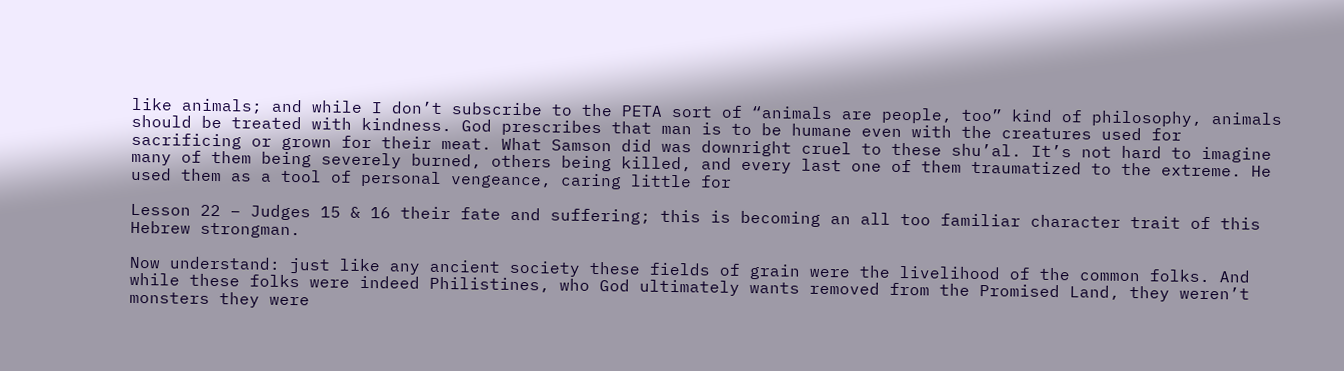like animals; and while I don’t subscribe to the PETA sort of “animals are people, too” kind of philosophy, animals should be treated with kindness. God prescribes that man is to be humane even with the creatures used for sacrificing or grown for their meat. What Samson did was downright cruel to these shu’al. It’s not hard to imagine many of them being severely burned, others being killed, and every last one of them traumatized to the extreme. He used them as a tool of personal vengeance, caring little for

Lesson 22 – Judges 15 & 16 their fate and suffering; this is becoming an all too familiar character trait of this Hebrew strongman.

Now understand: just like any ancient society these fields of grain were the livelihood of the common folks. And while these folks were indeed Philistines, who God ultimately wants removed from the Promised Land, they weren’t monsters they were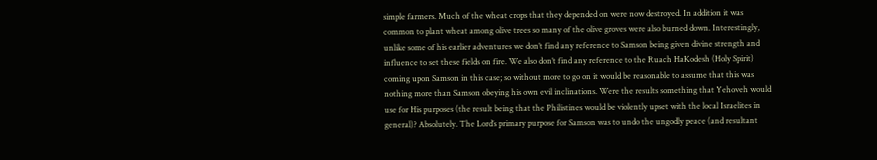simple farmers. Much of the wheat crops that they depended on were now destroyed. In addition it was common to plant wheat among olive trees so many of the olive groves were also burned down. Interestingly, unlike some of his earlier adventures we don’t find any reference to Samson being given divine strength and influence to set these fields on fire. We also don’t find any reference to the Ruach HaKodesh (Holy Spirit) coming upon Samson in this case; so without more to go on it would be reasonable to assume that this was nothing more than Samson obeying his own evil inclinations. Were the results something that Yehoveh would use for His purposes (the result being that the Philistines would be violently upset with the local Israelites in general)? Absolutely. The Lord’s primary purpose for Samson was to undo the ungodly peace (and resultant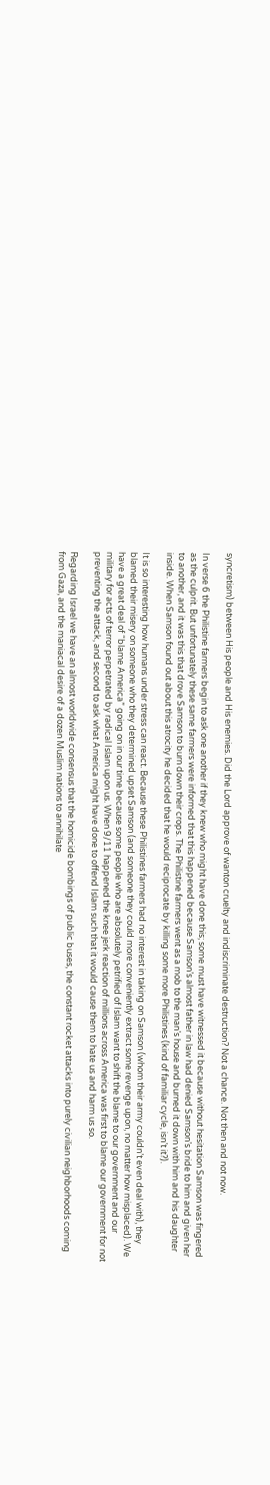syncretism) between His people and His enemies. Did the Lord approve of wanton cruelty and indiscriminate destruction? Not a chance. Not then and not now.

In verse 6 the Philistine farmers begin to ask one another if they knew who might have done this; some must have witnessed it because without hesitation Samson was fingered as the culprit. But unfortunately these same farmers were informed that this happened because Samson’s almost father in law had denied Samson’s bride to him and given her to another, and it was this that drove Samson to burn down their crops. The Philistine farmers went as a mob to the man’s house and burned it down with him and his daughter inside. When Samson found out about this atrocity he decided that he would reciprocate by killing some more Philistines (kind of familiar cycle, isn’t it?).

It is so interesting how humans under stress can react. Because these Philistines farmers had no interest in taking on Samson (whom their army couldn’t even deal with), they blamed their misery on someone who they determined upset Samson (and someone they could more conveniently extract some revenge upon, no matter how misplaced). We have a great deal of “blame America” going on in our time because some people who are absolutely petrified of Islam want to shift the blame to our government and our military for acts of terror perpetrated by radical Islam upon us. When 9/11 happened the knee jerk reaction of millions across America was first to blame our government for not preventing the attack, and second to ask what America might have done to offend Islam such that it would cause them to hate us and harm us so.

Regarding Israel we have an almost worldwide consensus that the homicide bombings of public buses, the constant rocket attacks into purely civilian neighborhoods coming from Gaza, and the maniacal desire of a dozen Muslim nations to annihilate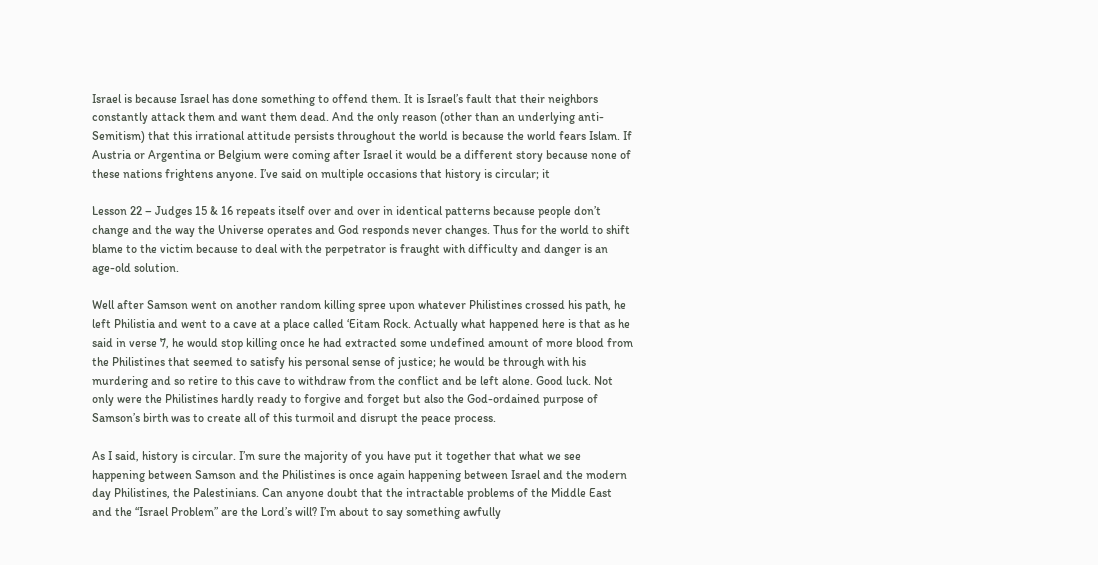Israel is because Israel has done something to offend them. It is Israel’s fault that their neighbors constantly attack them and want them dead. And the only reason (other than an underlying anti-Semitism) that this irrational attitude persists throughout the world is because the world fears Islam. If Austria or Argentina or Belgium were coming after Israel it would be a different story because none of these nations frightens anyone. I’ve said on multiple occasions that history is circular; it

Lesson 22 – Judges 15 & 16 repeats itself over and over in identical patterns because people don’t change and the way the Universe operates and God responds never changes. Thus for the world to shift blame to the victim because to deal with the perpetrator is fraught with difficulty and danger is an age-old solution.

Well after Samson went on another random killing spree upon whatever Philistines crossed his path, he left Philistia and went to a cave at a place called ‘Eitam Rock. Actually what happened here is that as he said in verse 7, he would stop killing once he had extracted some undefined amount of more blood from the Philistines that seemed to satisfy his personal sense of justice; he would be through with his murdering and so retire to this cave to withdraw from the conflict and be left alone. Good luck. Not only were the Philistines hardly ready to forgive and forget but also the God-ordained purpose of Samson’s birth was to create all of this turmoil and disrupt the peace process.

As I said, history is circular. I’m sure the majority of you have put it together that what we see happening between Samson and the Philistines is once again happening between Israel and the modern day Philistines, the Palestinians. Can anyone doubt that the intractable problems of the Middle East and the “Israel Problem” are the Lord’s will? I’m about to say something awfully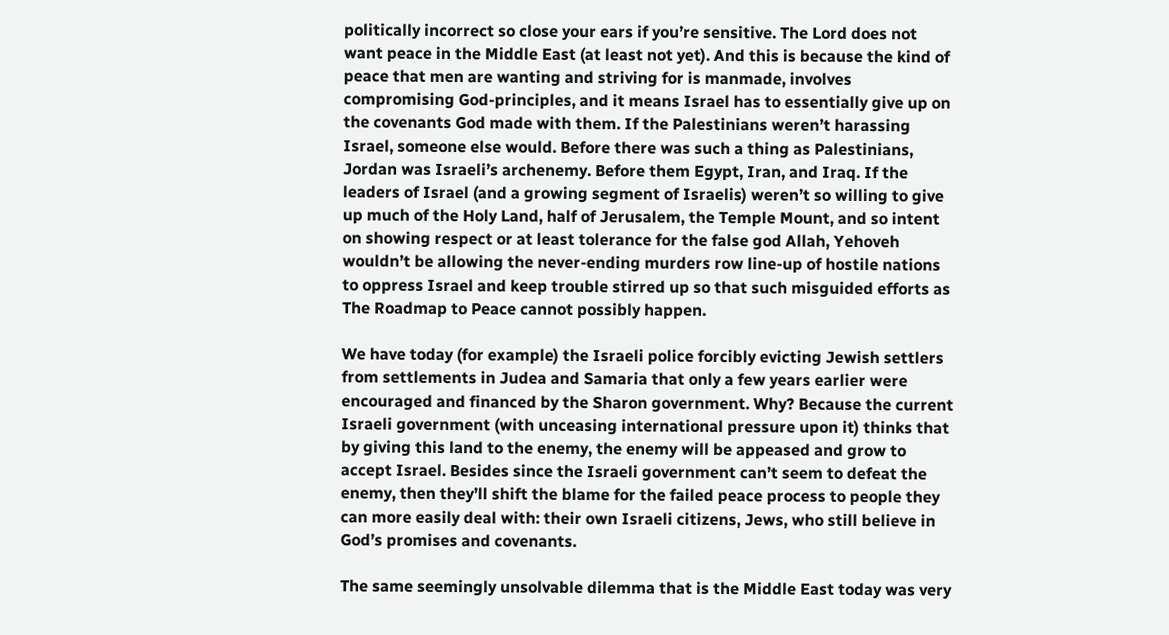politically incorrect so close your ears if you’re sensitive. The Lord does not want peace in the Middle East (at least not yet). And this is because the kind of peace that men are wanting and striving for is manmade, involves compromising God-principles, and it means Israel has to essentially give up on the covenants God made with them. If the Palestinians weren’t harassing Israel, someone else would. Before there was such a thing as Palestinians, Jordan was Israeli’s archenemy. Before them Egypt, Iran, and Iraq. If the leaders of Israel (and a growing segment of Israelis) weren’t so willing to give up much of the Holy Land, half of Jerusalem, the Temple Mount, and so intent on showing respect or at least tolerance for the false god Allah, Yehoveh wouldn’t be allowing the never-ending murders row line-up of hostile nations to oppress Israel and keep trouble stirred up so that such misguided efforts as The Roadmap to Peace cannot possibly happen.

We have today (for example) the Israeli police forcibly evicting Jewish settlers from settlements in Judea and Samaria that only a few years earlier were encouraged and financed by the Sharon government. Why? Because the current Israeli government (with unceasing international pressure upon it) thinks that by giving this land to the enemy, the enemy will be appeased and grow to accept Israel. Besides since the Israeli government can’t seem to defeat the enemy, then they’ll shift the blame for the failed peace process to people they can more easily deal with: their own Israeli citizens, Jews, who still believe in God’s promises and covenants.

The same seemingly unsolvable dilemma that is the Middle East today was very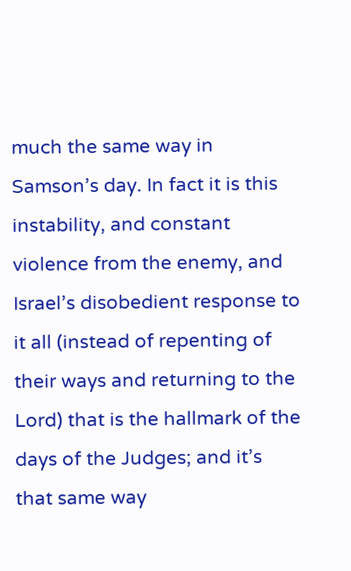much the same way in Samson’s day. In fact it is this instability, and constant violence from the enemy, and Israel’s disobedient response to it all (instead of repenting of their ways and returning to the Lord) that is the hallmark of the days of the Judges; and it’s that same way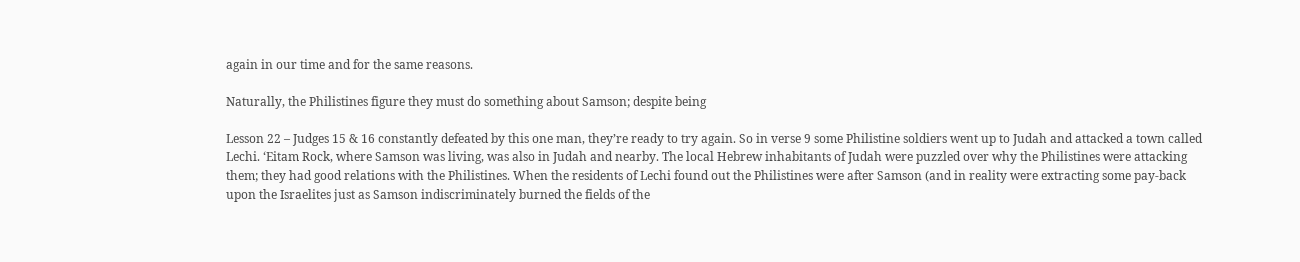again in our time and for the same reasons.

Naturally, the Philistines figure they must do something about Samson; despite being

Lesson 22 – Judges 15 & 16 constantly defeated by this one man, they’re ready to try again. So in verse 9 some Philistine soldiers went up to Judah and attacked a town called Lechi. ‘Eitam Rock, where Samson was living, was also in Judah and nearby. The local Hebrew inhabitants of Judah were puzzled over why the Philistines were attacking them; they had good relations with the Philistines. When the residents of Lechi found out the Philistines were after Samson (and in reality were extracting some pay-back upon the Israelites just as Samson indiscriminately burned the fields of the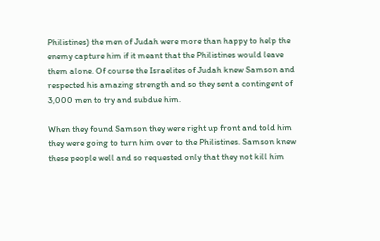Philistines) the men of Judah were more than happy to help the enemy capture him if it meant that the Philistines would leave them alone. Of course the Israelites of Judah knew Samson and respected his amazing strength and so they sent a contingent of 3,000 men to try and subdue him.

When they found Samson they were right up front and told him they were going to turn him over to the Philistines. Samson knew these people well and so requested only that they not kill him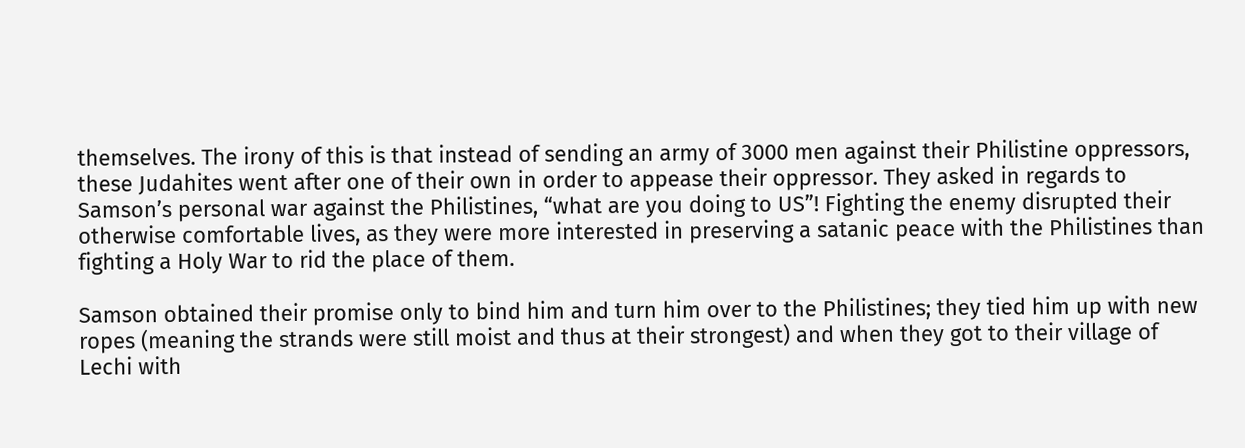themselves. The irony of this is that instead of sending an army of 3000 men against their Philistine oppressors, these Judahites went after one of their own in order to appease their oppressor. They asked in regards to Samson’s personal war against the Philistines, “what are you doing to US”! Fighting the enemy disrupted their otherwise comfortable lives, as they were more interested in preserving a satanic peace with the Philistines than fighting a Holy War to rid the place of them.

Samson obtained their promise only to bind him and turn him over to the Philistines; they tied him up with new ropes (meaning the strands were still moist and thus at their strongest) and when they got to their village of Lechi with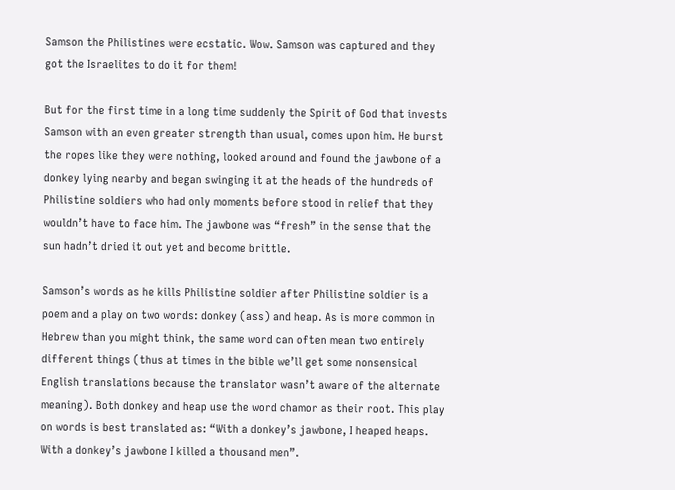Samson the Philistines were ecstatic. Wow. Samson was captured and they got the Israelites to do it for them!

But for the first time in a long time suddenly the Spirit of God that invests Samson with an even greater strength than usual, comes upon him. He burst the ropes like they were nothing, looked around and found the jawbone of a donkey lying nearby and began swinging it at the heads of the hundreds of Philistine soldiers who had only moments before stood in relief that they wouldn’t have to face him. The jawbone was “fresh” in the sense that the sun hadn’t dried it out yet and become brittle.

Samson’s words as he kills Philistine soldier after Philistine soldier is a poem and a play on two words: donkey (ass) and heap. As is more common in Hebrew than you might think, the same word can often mean two entirely different things (thus at times in the bible we’ll get some nonsensical English translations because the translator wasn’t aware of the alternate meaning). Both donkey and heap use the word chamor as their root. This play on words is best translated as: “With a donkey’s jawbone, I heaped heaps. With a donkey’s jawbone I killed a thousand men”.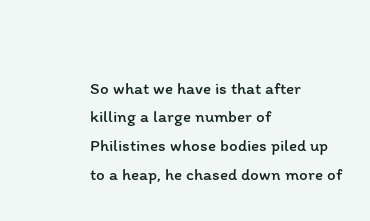So what we have is that after killing a large number of Philistines whose bodies piled up to a heap, he chased down more of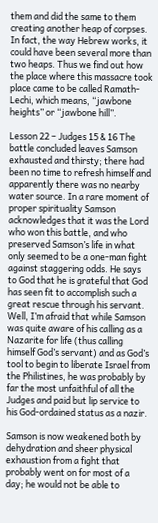them and did the same to them creating another heap of corpses. In fact, the way Hebrew works, it could have been several more than two heaps. Thus we find out how the place where this massacre took place came to be called Ramath-Lechi, which means, “jawbone heights” or “jawbone hill”.

Lesson 22 – Judges 15 & 16 The battle concluded leaves Samson exhausted and thirsty; there had been no time to refresh himself and apparently there was no nearby water source. In a rare moment of proper spirituality Samson acknowledges that it was the Lord who won this battle, and who preserved Samson’s life in what only seemed to be a one-man fight against staggering odds. He says to God that he is grateful that God has seen fit to accomplish such a great rescue through his servant. Well, I’m afraid that while Samson was quite aware of his calling as a Nazarite for life (thus calling himself God’s servant) and as God’s tool to begin to liberate Israel from the Philistines, he was probably by far the most unfaithful of all the Judges and paid but lip service to his God-ordained status as a nazir.

Samson is now weakened both by dehydration and sheer physical exhaustion from a fight that probably went on for most of a day; he would not be able to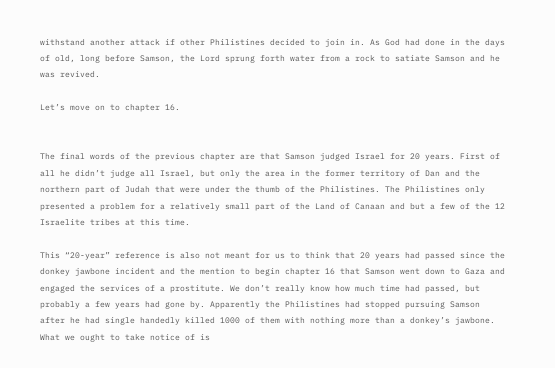withstand another attack if other Philistines decided to join in. As God had done in the days of old, long before Samson, the Lord sprung forth water from a rock to satiate Samson and he was revived.

Let’s move on to chapter 16.


The final words of the previous chapter are that Samson judged Israel for 20 years. First of all he didn’t judge all Israel, but only the area in the former territory of Dan and the northern part of Judah that were under the thumb of the Philistines. The Philistines only presented a problem for a relatively small part of the Land of Canaan and but a few of the 12 Israelite tribes at this time.

This “20-year” reference is also not meant for us to think that 20 years had passed since the donkey jawbone incident and the mention to begin chapter 16 that Samson went down to Gaza and engaged the services of a prostitute. We don’t really know how much time had passed, but probably a few years had gone by. Apparently the Philistines had stopped pursuing Samson after he had single handedly killed 1000 of them with nothing more than a donkey’s jawbone. What we ought to take notice of is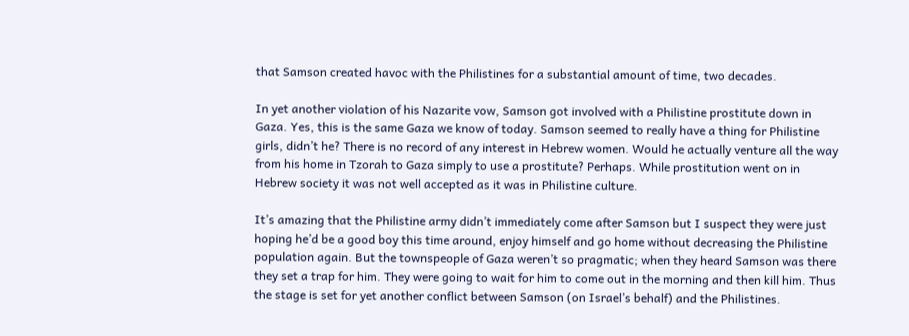that Samson created havoc with the Philistines for a substantial amount of time, two decades.

In yet another violation of his Nazarite vow, Samson got involved with a Philistine prostitute down in Gaza. Yes, this is the same Gaza we know of today. Samson seemed to really have a thing for Philistine girls, didn’t he? There is no record of any interest in Hebrew women. Would he actually venture all the way from his home in Tzorah to Gaza simply to use a prostitute? Perhaps. While prostitution went on in Hebrew society it was not well accepted as it was in Philistine culture.

It’s amazing that the Philistine army didn’t immediately come after Samson but I suspect they were just hoping he’d be a good boy this time around, enjoy himself and go home without decreasing the Philistine population again. But the townspeople of Gaza weren’t so pragmatic; when they heard Samson was there they set a trap for him. They were going to wait for him to come out in the morning and then kill him. Thus the stage is set for yet another conflict between Samson (on Israel’s behalf) and the Philistines.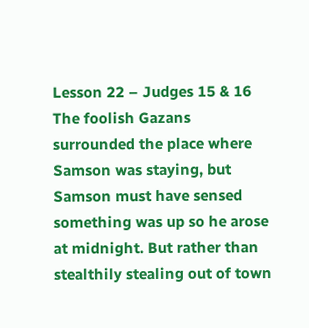Lesson 22 – Judges 15 & 16 The foolish Gazans surrounded the place where Samson was staying, but Samson must have sensed something was up so he arose at midnight. But rather than stealthily stealing out of town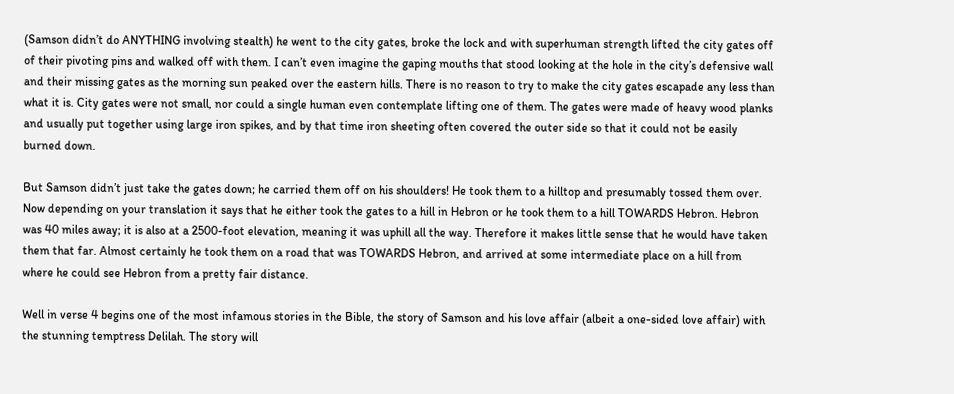(Samson didn’t do ANYTHING involving stealth) he went to the city gates, broke the lock and with superhuman strength lifted the city gates off of their pivoting pins and walked off with them. I can’t even imagine the gaping mouths that stood looking at the hole in the city’s defensive wall and their missing gates as the morning sun peaked over the eastern hills. There is no reason to try to make the city gates escapade any less than what it is. City gates were not small, nor could a single human even contemplate lifting one of them. The gates were made of heavy wood planks and usually put together using large iron spikes, and by that time iron sheeting often covered the outer side so that it could not be easily burned down.

But Samson didn’t just take the gates down; he carried them off on his shoulders! He took them to a hilltop and presumably tossed them over. Now depending on your translation it says that he either took the gates to a hill in Hebron or he took them to a hill TOWARDS Hebron. Hebron was 40 miles away; it is also at a 2500-foot elevation, meaning it was uphill all the way. Therefore it makes little sense that he would have taken them that far. Almost certainly he took them on a road that was TOWARDS Hebron, and arrived at some intermediate place on a hill from where he could see Hebron from a pretty fair distance.

Well in verse 4 begins one of the most infamous stories in the Bible, the story of Samson and his love affair (albeit a one-sided love affair) with the stunning temptress Delilah. The story will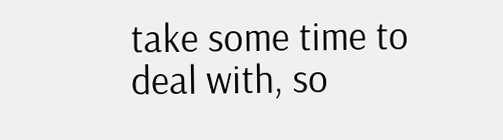take some time to deal with, so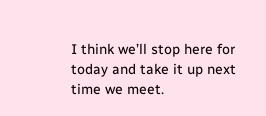I think we’ll stop here for today and take it up next time we meet.